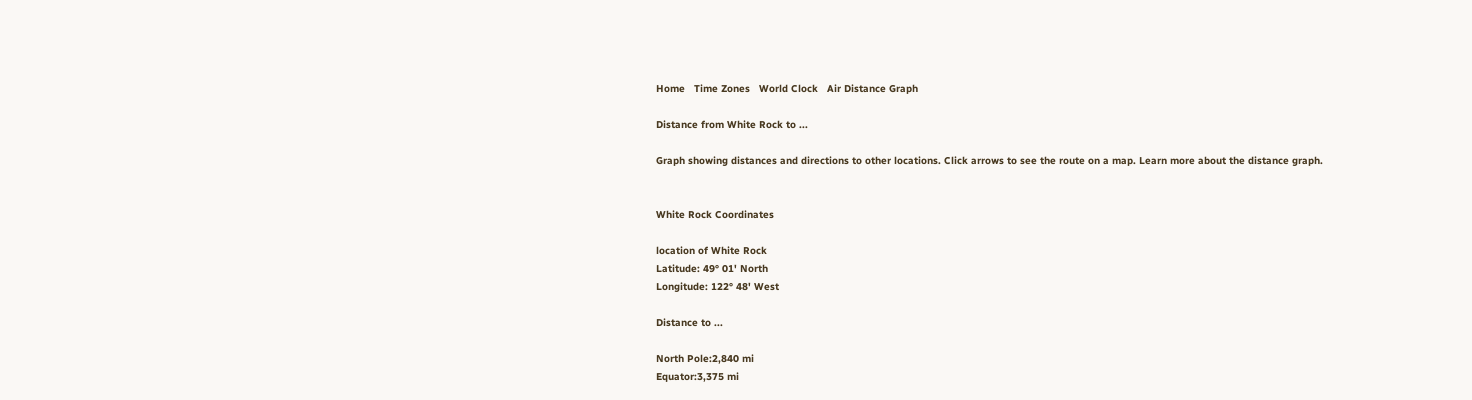Home   Time Zones   World Clock   Air Distance Graph

Distance from White Rock to ...

Graph showing distances and directions to other locations. Click arrows to see the route on a map. Learn more about the distance graph.


White Rock Coordinates

location of White Rock
Latitude: 49° 01' North
Longitude: 122° 48' West

Distance to ...

North Pole:2,840 mi
Equator:3,375 mi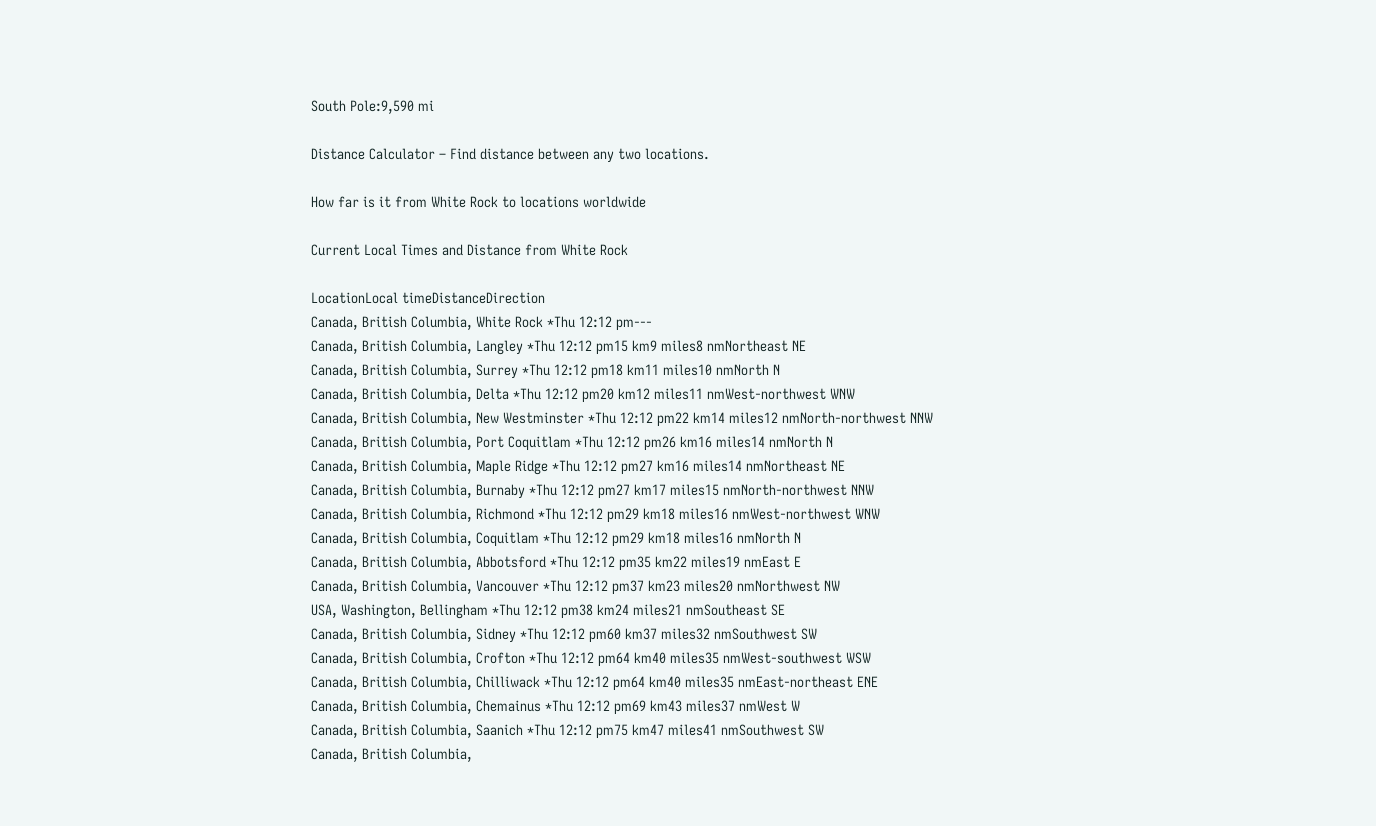South Pole:9,590 mi

Distance Calculator – Find distance between any two locations.

How far is it from White Rock to locations worldwide

Current Local Times and Distance from White Rock

LocationLocal timeDistanceDirection
Canada, British Columbia, White Rock *Thu 12:12 pm---
Canada, British Columbia, Langley *Thu 12:12 pm15 km9 miles8 nmNortheast NE
Canada, British Columbia, Surrey *Thu 12:12 pm18 km11 miles10 nmNorth N
Canada, British Columbia, Delta *Thu 12:12 pm20 km12 miles11 nmWest-northwest WNW
Canada, British Columbia, New Westminster *Thu 12:12 pm22 km14 miles12 nmNorth-northwest NNW
Canada, British Columbia, Port Coquitlam *Thu 12:12 pm26 km16 miles14 nmNorth N
Canada, British Columbia, Maple Ridge *Thu 12:12 pm27 km16 miles14 nmNortheast NE
Canada, British Columbia, Burnaby *Thu 12:12 pm27 km17 miles15 nmNorth-northwest NNW
Canada, British Columbia, Richmond *Thu 12:12 pm29 km18 miles16 nmWest-northwest WNW
Canada, British Columbia, Coquitlam *Thu 12:12 pm29 km18 miles16 nmNorth N
Canada, British Columbia, Abbotsford *Thu 12:12 pm35 km22 miles19 nmEast E
Canada, British Columbia, Vancouver *Thu 12:12 pm37 km23 miles20 nmNorthwest NW
USA, Washington, Bellingham *Thu 12:12 pm38 km24 miles21 nmSoutheast SE
Canada, British Columbia, Sidney *Thu 12:12 pm60 km37 miles32 nmSouthwest SW
Canada, British Columbia, Crofton *Thu 12:12 pm64 km40 miles35 nmWest-southwest WSW
Canada, British Columbia, Chilliwack *Thu 12:12 pm64 km40 miles35 nmEast-northeast ENE
Canada, British Columbia, Chemainus *Thu 12:12 pm69 km43 miles37 nmWest W
Canada, British Columbia, Saanich *Thu 12:12 pm75 km47 miles41 nmSouthwest SW
Canada, British Columbia,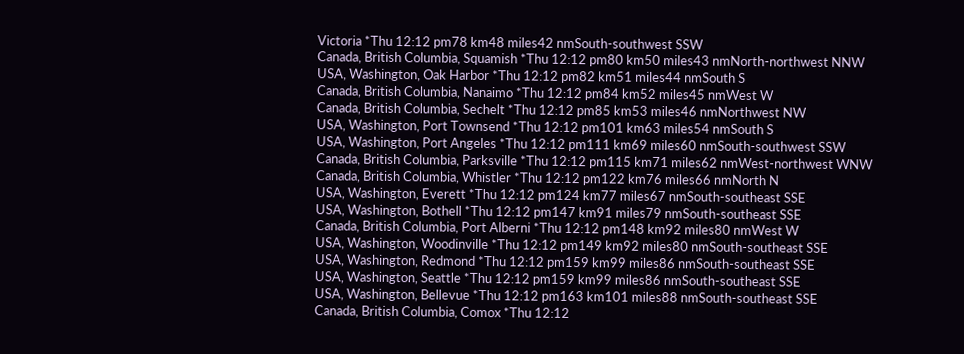Victoria *Thu 12:12 pm78 km48 miles42 nmSouth-southwest SSW
Canada, British Columbia, Squamish *Thu 12:12 pm80 km50 miles43 nmNorth-northwest NNW
USA, Washington, Oak Harbor *Thu 12:12 pm82 km51 miles44 nmSouth S
Canada, British Columbia, Nanaimo *Thu 12:12 pm84 km52 miles45 nmWest W
Canada, British Columbia, Sechelt *Thu 12:12 pm85 km53 miles46 nmNorthwest NW
USA, Washington, Port Townsend *Thu 12:12 pm101 km63 miles54 nmSouth S
USA, Washington, Port Angeles *Thu 12:12 pm111 km69 miles60 nmSouth-southwest SSW
Canada, British Columbia, Parksville *Thu 12:12 pm115 km71 miles62 nmWest-northwest WNW
Canada, British Columbia, Whistler *Thu 12:12 pm122 km76 miles66 nmNorth N
USA, Washington, Everett *Thu 12:12 pm124 km77 miles67 nmSouth-southeast SSE
USA, Washington, Bothell *Thu 12:12 pm147 km91 miles79 nmSouth-southeast SSE
Canada, British Columbia, Port Alberni *Thu 12:12 pm148 km92 miles80 nmWest W
USA, Washington, Woodinville *Thu 12:12 pm149 km92 miles80 nmSouth-southeast SSE
USA, Washington, Redmond *Thu 12:12 pm159 km99 miles86 nmSouth-southeast SSE
USA, Washington, Seattle *Thu 12:12 pm159 km99 miles86 nmSouth-southeast SSE
USA, Washington, Bellevue *Thu 12:12 pm163 km101 miles88 nmSouth-southeast SSE
Canada, British Columbia, Comox *Thu 12:12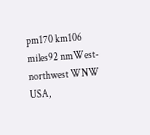pm170 km106 miles92 nmWest-northwest WNW
USA,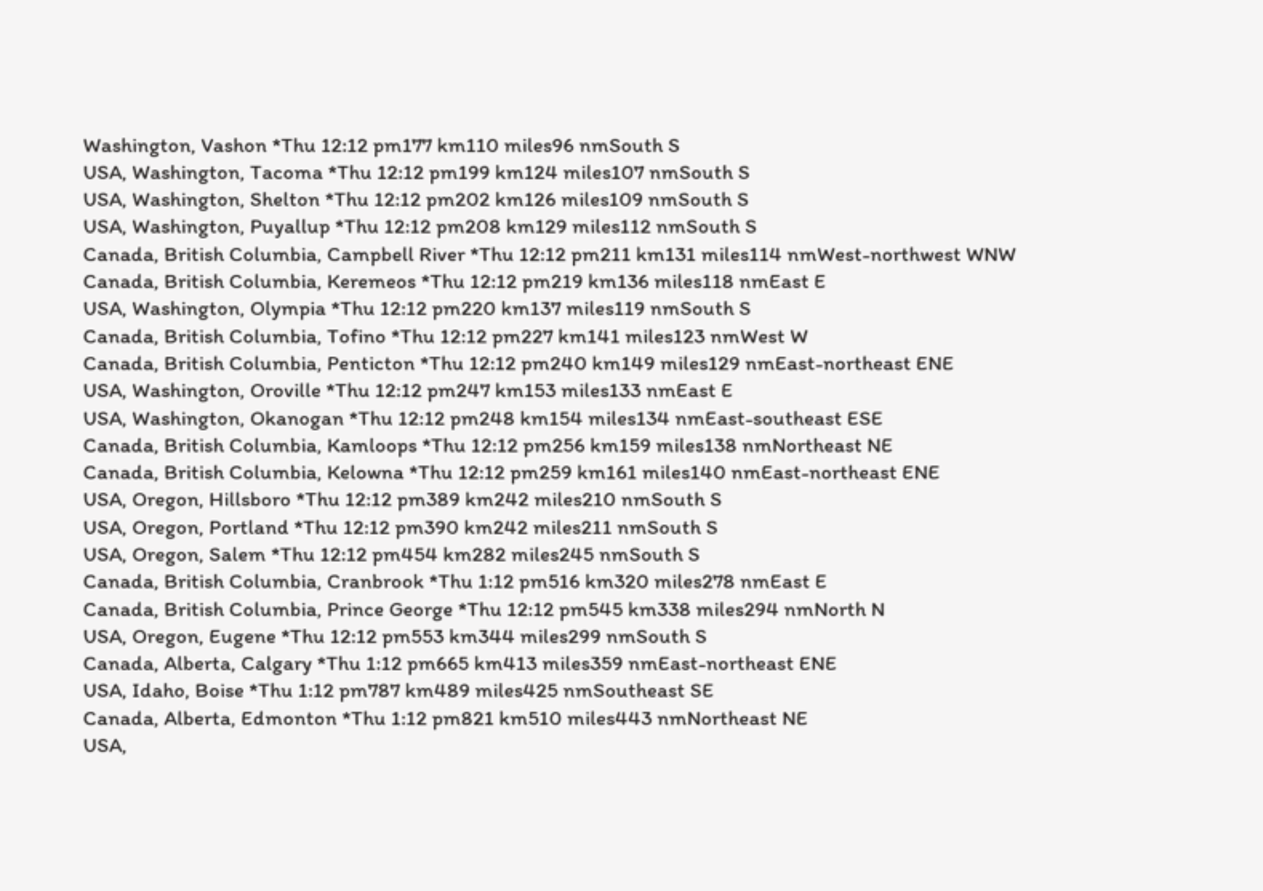Washington, Vashon *Thu 12:12 pm177 km110 miles96 nmSouth S
USA, Washington, Tacoma *Thu 12:12 pm199 km124 miles107 nmSouth S
USA, Washington, Shelton *Thu 12:12 pm202 km126 miles109 nmSouth S
USA, Washington, Puyallup *Thu 12:12 pm208 km129 miles112 nmSouth S
Canada, British Columbia, Campbell River *Thu 12:12 pm211 km131 miles114 nmWest-northwest WNW
Canada, British Columbia, Keremeos *Thu 12:12 pm219 km136 miles118 nmEast E
USA, Washington, Olympia *Thu 12:12 pm220 km137 miles119 nmSouth S
Canada, British Columbia, Tofino *Thu 12:12 pm227 km141 miles123 nmWest W
Canada, British Columbia, Penticton *Thu 12:12 pm240 km149 miles129 nmEast-northeast ENE
USA, Washington, Oroville *Thu 12:12 pm247 km153 miles133 nmEast E
USA, Washington, Okanogan *Thu 12:12 pm248 km154 miles134 nmEast-southeast ESE
Canada, British Columbia, Kamloops *Thu 12:12 pm256 km159 miles138 nmNortheast NE
Canada, British Columbia, Kelowna *Thu 12:12 pm259 km161 miles140 nmEast-northeast ENE
USA, Oregon, Hillsboro *Thu 12:12 pm389 km242 miles210 nmSouth S
USA, Oregon, Portland *Thu 12:12 pm390 km242 miles211 nmSouth S
USA, Oregon, Salem *Thu 12:12 pm454 km282 miles245 nmSouth S
Canada, British Columbia, Cranbrook *Thu 1:12 pm516 km320 miles278 nmEast E
Canada, British Columbia, Prince George *Thu 12:12 pm545 km338 miles294 nmNorth N
USA, Oregon, Eugene *Thu 12:12 pm553 km344 miles299 nmSouth S
Canada, Alberta, Calgary *Thu 1:12 pm665 km413 miles359 nmEast-northeast ENE
USA, Idaho, Boise *Thu 1:12 pm787 km489 miles425 nmSoutheast SE
Canada, Alberta, Edmonton *Thu 1:12 pm821 km510 miles443 nmNortheast NE
USA,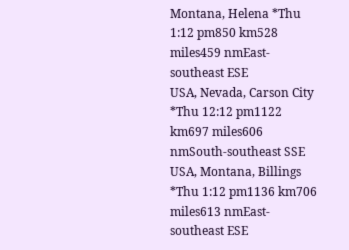Montana, Helena *Thu 1:12 pm850 km528 miles459 nmEast-southeast ESE
USA, Nevada, Carson City *Thu 12:12 pm1122 km697 miles606 nmSouth-southeast SSE
USA, Montana, Billings *Thu 1:12 pm1136 km706 miles613 nmEast-southeast ESE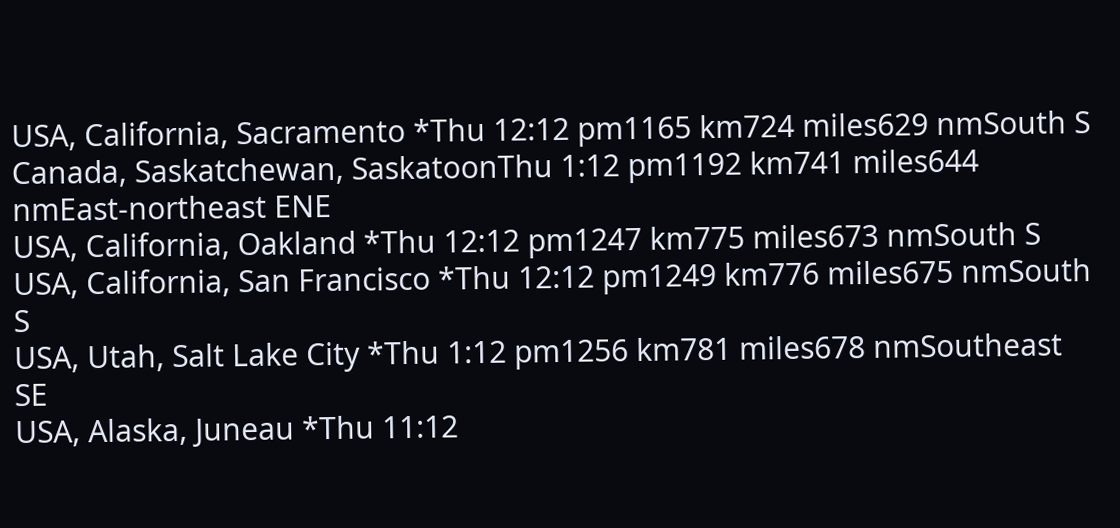USA, California, Sacramento *Thu 12:12 pm1165 km724 miles629 nmSouth S
Canada, Saskatchewan, SaskatoonThu 1:12 pm1192 km741 miles644 nmEast-northeast ENE
USA, California, Oakland *Thu 12:12 pm1247 km775 miles673 nmSouth S
USA, California, San Francisco *Thu 12:12 pm1249 km776 miles675 nmSouth S
USA, Utah, Salt Lake City *Thu 1:12 pm1256 km781 miles678 nmSoutheast SE
USA, Alaska, Juneau *Thu 11:12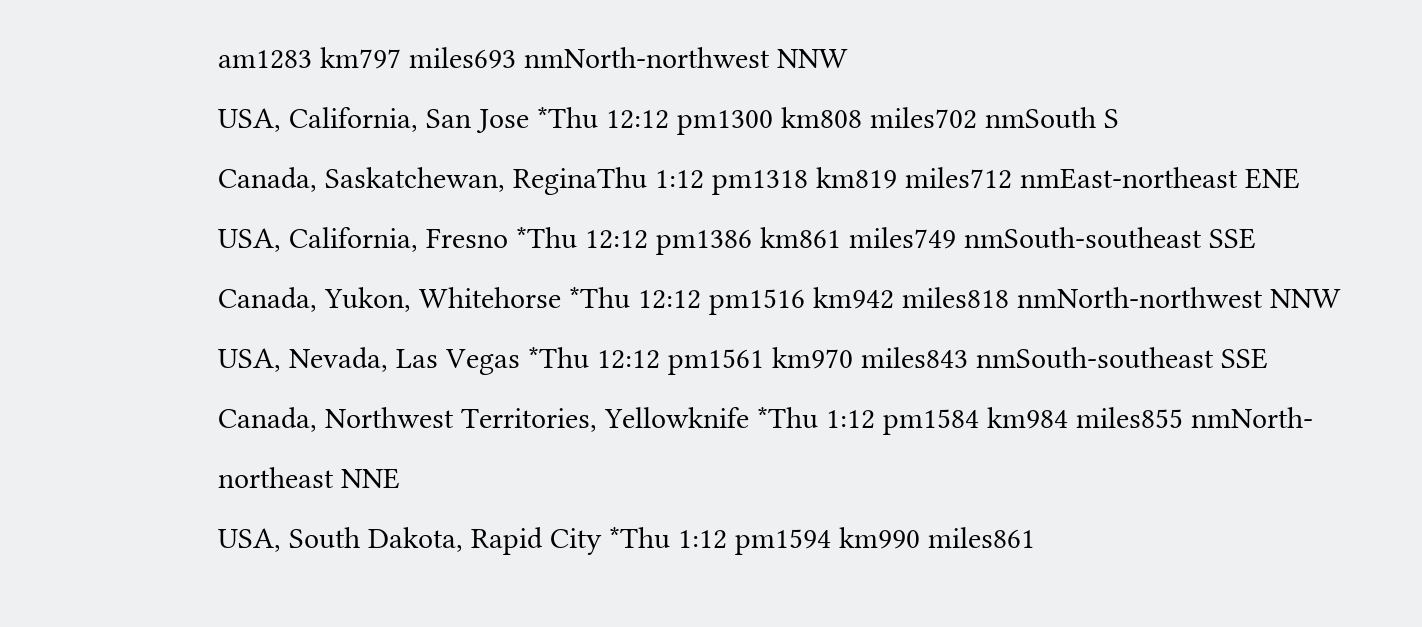am1283 km797 miles693 nmNorth-northwest NNW
USA, California, San Jose *Thu 12:12 pm1300 km808 miles702 nmSouth S
Canada, Saskatchewan, ReginaThu 1:12 pm1318 km819 miles712 nmEast-northeast ENE
USA, California, Fresno *Thu 12:12 pm1386 km861 miles749 nmSouth-southeast SSE
Canada, Yukon, Whitehorse *Thu 12:12 pm1516 km942 miles818 nmNorth-northwest NNW
USA, Nevada, Las Vegas *Thu 12:12 pm1561 km970 miles843 nmSouth-southeast SSE
Canada, Northwest Territories, Yellowknife *Thu 1:12 pm1584 km984 miles855 nmNorth-northeast NNE
USA, South Dakota, Rapid City *Thu 1:12 pm1594 km990 miles861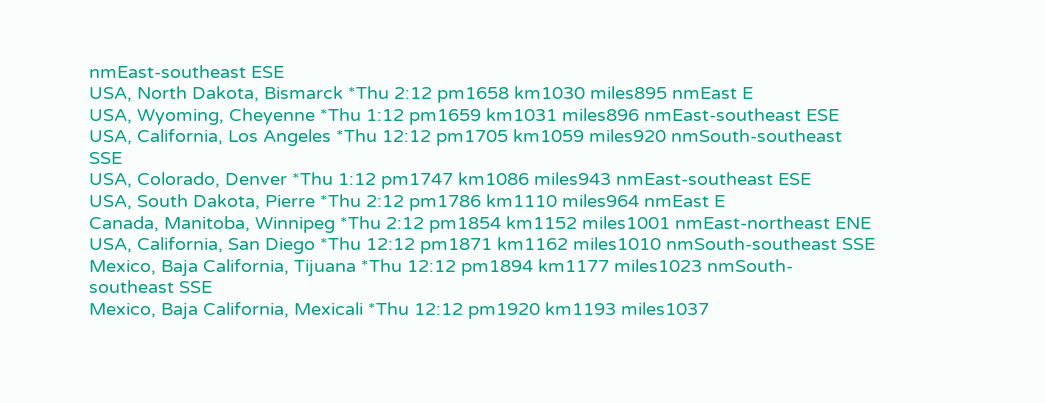nmEast-southeast ESE
USA, North Dakota, Bismarck *Thu 2:12 pm1658 km1030 miles895 nmEast E
USA, Wyoming, Cheyenne *Thu 1:12 pm1659 km1031 miles896 nmEast-southeast ESE
USA, California, Los Angeles *Thu 12:12 pm1705 km1059 miles920 nmSouth-southeast SSE
USA, Colorado, Denver *Thu 1:12 pm1747 km1086 miles943 nmEast-southeast ESE
USA, South Dakota, Pierre *Thu 2:12 pm1786 km1110 miles964 nmEast E
Canada, Manitoba, Winnipeg *Thu 2:12 pm1854 km1152 miles1001 nmEast-northeast ENE
USA, California, San Diego *Thu 12:12 pm1871 km1162 miles1010 nmSouth-southeast SSE
Mexico, Baja California, Tijuana *Thu 12:12 pm1894 km1177 miles1023 nmSouth-southeast SSE
Mexico, Baja California, Mexicali *Thu 12:12 pm1920 km1193 miles1037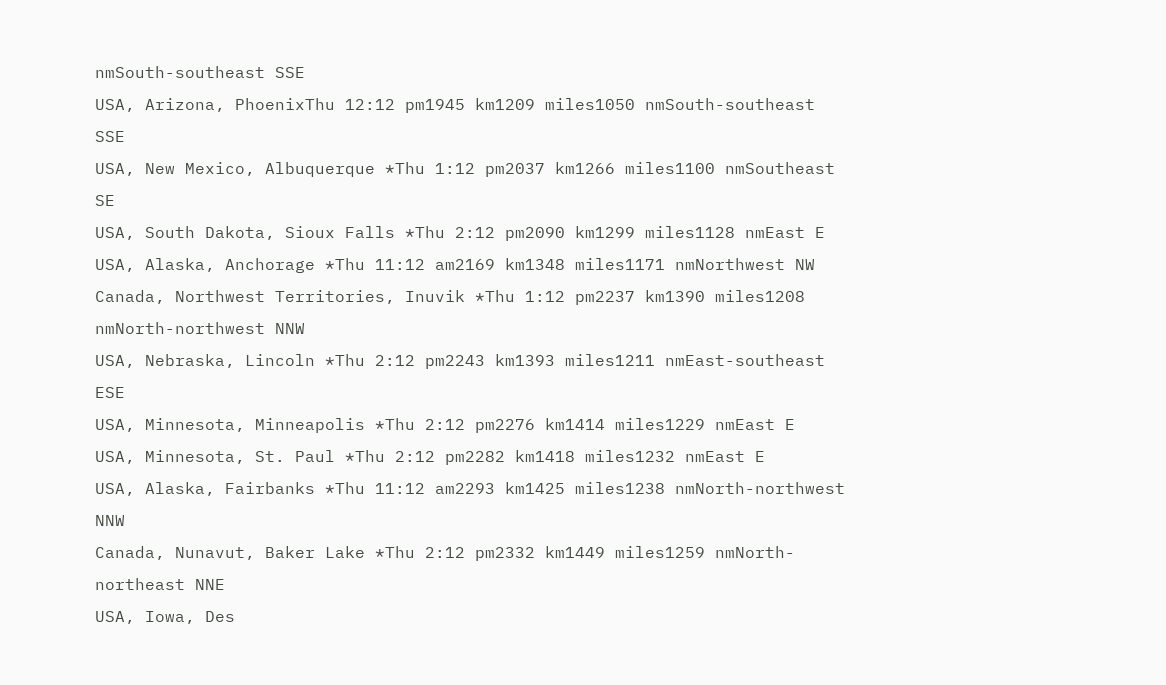nmSouth-southeast SSE
USA, Arizona, PhoenixThu 12:12 pm1945 km1209 miles1050 nmSouth-southeast SSE
USA, New Mexico, Albuquerque *Thu 1:12 pm2037 km1266 miles1100 nmSoutheast SE
USA, South Dakota, Sioux Falls *Thu 2:12 pm2090 km1299 miles1128 nmEast E
USA, Alaska, Anchorage *Thu 11:12 am2169 km1348 miles1171 nmNorthwest NW
Canada, Northwest Territories, Inuvik *Thu 1:12 pm2237 km1390 miles1208 nmNorth-northwest NNW
USA, Nebraska, Lincoln *Thu 2:12 pm2243 km1393 miles1211 nmEast-southeast ESE
USA, Minnesota, Minneapolis *Thu 2:12 pm2276 km1414 miles1229 nmEast E
USA, Minnesota, St. Paul *Thu 2:12 pm2282 km1418 miles1232 nmEast E
USA, Alaska, Fairbanks *Thu 11:12 am2293 km1425 miles1238 nmNorth-northwest NNW
Canada, Nunavut, Baker Lake *Thu 2:12 pm2332 km1449 miles1259 nmNorth-northeast NNE
USA, Iowa, Des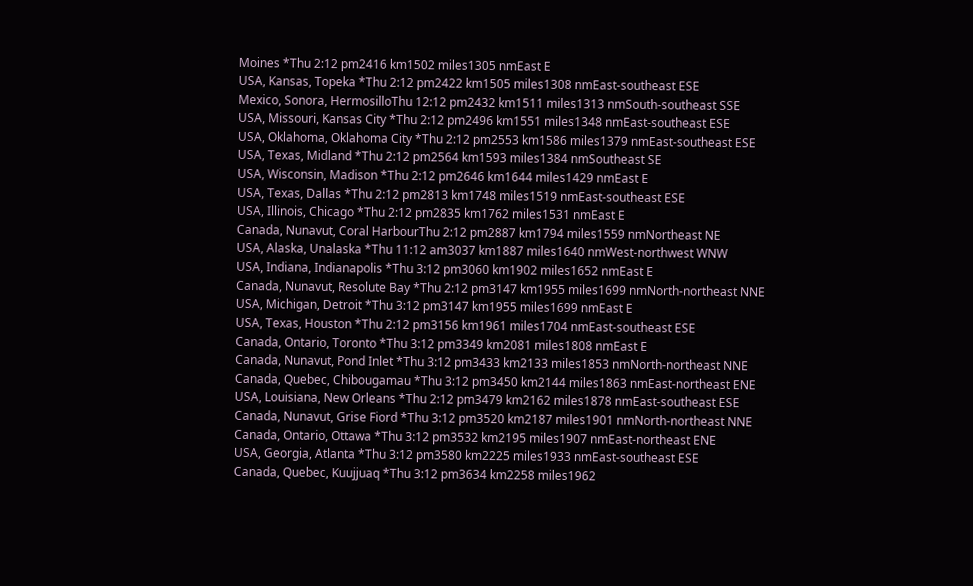Moines *Thu 2:12 pm2416 km1502 miles1305 nmEast E
USA, Kansas, Topeka *Thu 2:12 pm2422 km1505 miles1308 nmEast-southeast ESE
Mexico, Sonora, HermosilloThu 12:12 pm2432 km1511 miles1313 nmSouth-southeast SSE
USA, Missouri, Kansas City *Thu 2:12 pm2496 km1551 miles1348 nmEast-southeast ESE
USA, Oklahoma, Oklahoma City *Thu 2:12 pm2553 km1586 miles1379 nmEast-southeast ESE
USA, Texas, Midland *Thu 2:12 pm2564 km1593 miles1384 nmSoutheast SE
USA, Wisconsin, Madison *Thu 2:12 pm2646 km1644 miles1429 nmEast E
USA, Texas, Dallas *Thu 2:12 pm2813 km1748 miles1519 nmEast-southeast ESE
USA, Illinois, Chicago *Thu 2:12 pm2835 km1762 miles1531 nmEast E
Canada, Nunavut, Coral HarbourThu 2:12 pm2887 km1794 miles1559 nmNortheast NE
USA, Alaska, Unalaska *Thu 11:12 am3037 km1887 miles1640 nmWest-northwest WNW
USA, Indiana, Indianapolis *Thu 3:12 pm3060 km1902 miles1652 nmEast E
Canada, Nunavut, Resolute Bay *Thu 2:12 pm3147 km1955 miles1699 nmNorth-northeast NNE
USA, Michigan, Detroit *Thu 3:12 pm3147 km1955 miles1699 nmEast E
USA, Texas, Houston *Thu 2:12 pm3156 km1961 miles1704 nmEast-southeast ESE
Canada, Ontario, Toronto *Thu 3:12 pm3349 km2081 miles1808 nmEast E
Canada, Nunavut, Pond Inlet *Thu 3:12 pm3433 km2133 miles1853 nmNorth-northeast NNE
Canada, Quebec, Chibougamau *Thu 3:12 pm3450 km2144 miles1863 nmEast-northeast ENE
USA, Louisiana, New Orleans *Thu 2:12 pm3479 km2162 miles1878 nmEast-southeast ESE
Canada, Nunavut, Grise Fiord *Thu 3:12 pm3520 km2187 miles1901 nmNorth-northeast NNE
Canada, Ontario, Ottawa *Thu 3:12 pm3532 km2195 miles1907 nmEast-northeast ENE
USA, Georgia, Atlanta *Thu 3:12 pm3580 km2225 miles1933 nmEast-southeast ESE
Canada, Quebec, Kuujjuaq *Thu 3:12 pm3634 km2258 miles1962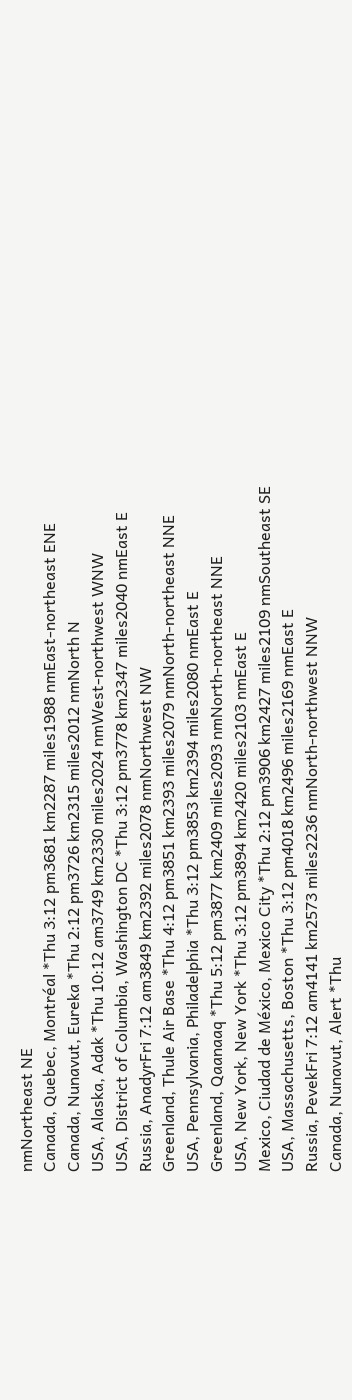nmNortheast NE
Canada, Quebec, Montréal *Thu 3:12 pm3681 km2287 miles1988 nmEast-northeast ENE
Canada, Nunavut, Eureka *Thu 2:12 pm3726 km2315 miles2012 nmNorth N
USA, Alaska, Adak *Thu 10:12 am3749 km2330 miles2024 nmWest-northwest WNW
USA, District of Columbia, Washington DC *Thu 3:12 pm3778 km2347 miles2040 nmEast E
Russia, AnadyrFri 7:12 am3849 km2392 miles2078 nmNorthwest NW
Greenland, Thule Air Base *Thu 4:12 pm3851 km2393 miles2079 nmNorth-northeast NNE
USA, Pennsylvania, Philadelphia *Thu 3:12 pm3853 km2394 miles2080 nmEast E
Greenland, Qaanaaq *Thu 5:12 pm3877 km2409 miles2093 nmNorth-northeast NNE
USA, New York, New York *Thu 3:12 pm3894 km2420 miles2103 nmEast E
Mexico, Ciudad de México, Mexico City *Thu 2:12 pm3906 km2427 miles2109 nmSoutheast SE
USA, Massachusetts, Boston *Thu 3:12 pm4018 km2496 miles2169 nmEast E
Russia, PevekFri 7:12 am4141 km2573 miles2236 nmNorth-northwest NNW
Canada, Nunavut, Alert *Thu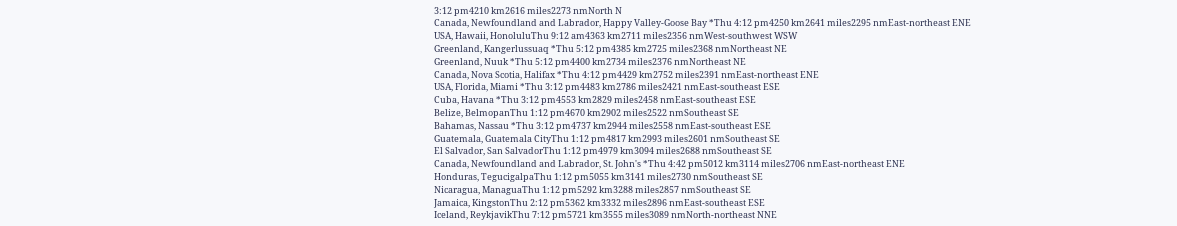3:12 pm4210 km2616 miles2273 nmNorth N
Canada, Newfoundland and Labrador, Happy Valley-Goose Bay *Thu 4:12 pm4250 km2641 miles2295 nmEast-northeast ENE
USA, Hawaii, HonoluluThu 9:12 am4363 km2711 miles2356 nmWest-southwest WSW
Greenland, Kangerlussuaq *Thu 5:12 pm4385 km2725 miles2368 nmNortheast NE
Greenland, Nuuk *Thu 5:12 pm4400 km2734 miles2376 nmNortheast NE
Canada, Nova Scotia, Halifax *Thu 4:12 pm4429 km2752 miles2391 nmEast-northeast ENE
USA, Florida, Miami *Thu 3:12 pm4483 km2786 miles2421 nmEast-southeast ESE
Cuba, Havana *Thu 3:12 pm4553 km2829 miles2458 nmEast-southeast ESE
Belize, BelmopanThu 1:12 pm4670 km2902 miles2522 nmSoutheast SE
Bahamas, Nassau *Thu 3:12 pm4737 km2944 miles2558 nmEast-southeast ESE
Guatemala, Guatemala CityThu 1:12 pm4817 km2993 miles2601 nmSoutheast SE
El Salvador, San SalvadorThu 1:12 pm4979 km3094 miles2688 nmSoutheast SE
Canada, Newfoundland and Labrador, St. John's *Thu 4:42 pm5012 km3114 miles2706 nmEast-northeast ENE
Honduras, TegucigalpaThu 1:12 pm5055 km3141 miles2730 nmSoutheast SE
Nicaragua, ManaguaThu 1:12 pm5292 km3288 miles2857 nmSoutheast SE
Jamaica, KingstonThu 2:12 pm5362 km3332 miles2896 nmEast-southeast ESE
Iceland, ReykjavikThu 7:12 pm5721 km3555 miles3089 nmNorth-northeast NNE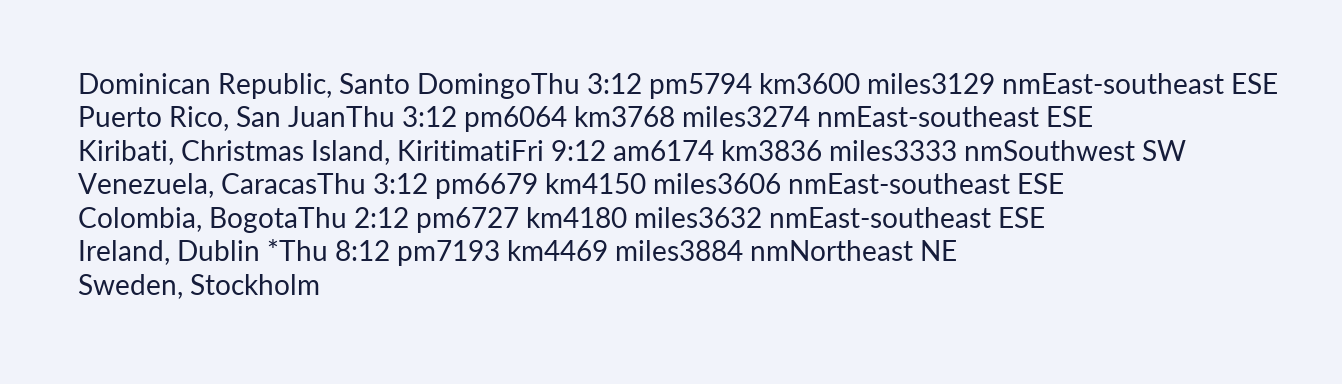Dominican Republic, Santo DomingoThu 3:12 pm5794 km3600 miles3129 nmEast-southeast ESE
Puerto Rico, San JuanThu 3:12 pm6064 km3768 miles3274 nmEast-southeast ESE
Kiribati, Christmas Island, KiritimatiFri 9:12 am6174 km3836 miles3333 nmSouthwest SW
Venezuela, CaracasThu 3:12 pm6679 km4150 miles3606 nmEast-southeast ESE
Colombia, BogotaThu 2:12 pm6727 km4180 miles3632 nmEast-southeast ESE
Ireland, Dublin *Thu 8:12 pm7193 km4469 miles3884 nmNortheast NE
Sweden, Stockholm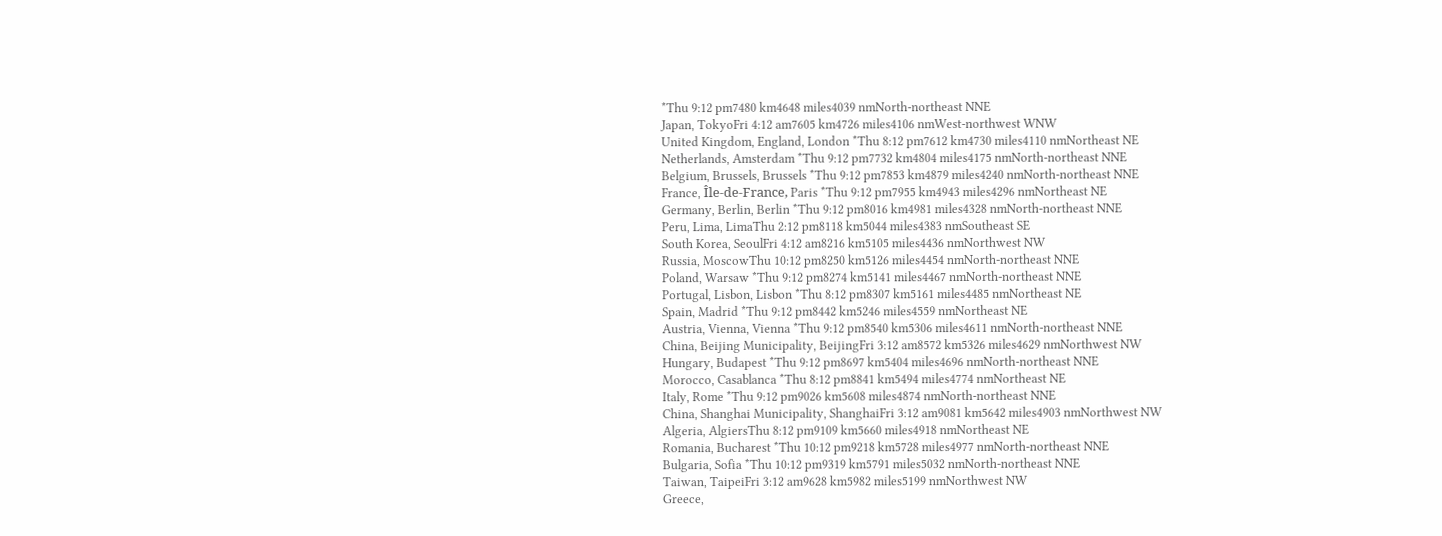*Thu 9:12 pm7480 km4648 miles4039 nmNorth-northeast NNE
Japan, TokyoFri 4:12 am7605 km4726 miles4106 nmWest-northwest WNW
United Kingdom, England, London *Thu 8:12 pm7612 km4730 miles4110 nmNortheast NE
Netherlands, Amsterdam *Thu 9:12 pm7732 km4804 miles4175 nmNorth-northeast NNE
Belgium, Brussels, Brussels *Thu 9:12 pm7853 km4879 miles4240 nmNorth-northeast NNE
France, Île-de-France, Paris *Thu 9:12 pm7955 km4943 miles4296 nmNortheast NE
Germany, Berlin, Berlin *Thu 9:12 pm8016 km4981 miles4328 nmNorth-northeast NNE
Peru, Lima, LimaThu 2:12 pm8118 km5044 miles4383 nmSoutheast SE
South Korea, SeoulFri 4:12 am8216 km5105 miles4436 nmNorthwest NW
Russia, MoscowThu 10:12 pm8250 km5126 miles4454 nmNorth-northeast NNE
Poland, Warsaw *Thu 9:12 pm8274 km5141 miles4467 nmNorth-northeast NNE
Portugal, Lisbon, Lisbon *Thu 8:12 pm8307 km5161 miles4485 nmNortheast NE
Spain, Madrid *Thu 9:12 pm8442 km5246 miles4559 nmNortheast NE
Austria, Vienna, Vienna *Thu 9:12 pm8540 km5306 miles4611 nmNorth-northeast NNE
China, Beijing Municipality, BeijingFri 3:12 am8572 km5326 miles4629 nmNorthwest NW
Hungary, Budapest *Thu 9:12 pm8697 km5404 miles4696 nmNorth-northeast NNE
Morocco, Casablanca *Thu 8:12 pm8841 km5494 miles4774 nmNortheast NE
Italy, Rome *Thu 9:12 pm9026 km5608 miles4874 nmNorth-northeast NNE
China, Shanghai Municipality, ShanghaiFri 3:12 am9081 km5642 miles4903 nmNorthwest NW
Algeria, AlgiersThu 8:12 pm9109 km5660 miles4918 nmNortheast NE
Romania, Bucharest *Thu 10:12 pm9218 km5728 miles4977 nmNorth-northeast NNE
Bulgaria, Sofia *Thu 10:12 pm9319 km5791 miles5032 nmNorth-northeast NNE
Taiwan, TaipeiFri 3:12 am9628 km5982 miles5199 nmNorthwest NW
Greece,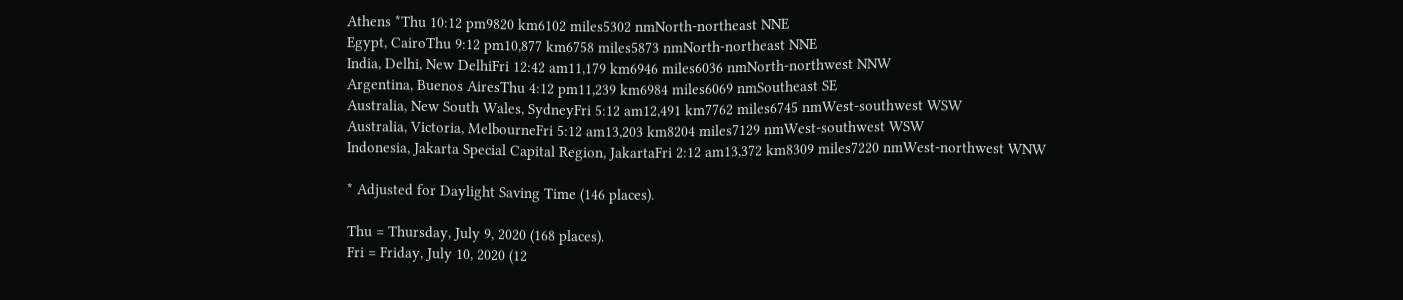Athens *Thu 10:12 pm9820 km6102 miles5302 nmNorth-northeast NNE
Egypt, CairoThu 9:12 pm10,877 km6758 miles5873 nmNorth-northeast NNE
India, Delhi, New DelhiFri 12:42 am11,179 km6946 miles6036 nmNorth-northwest NNW
Argentina, Buenos AiresThu 4:12 pm11,239 km6984 miles6069 nmSoutheast SE
Australia, New South Wales, SydneyFri 5:12 am12,491 km7762 miles6745 nmWest-southwest WSW
Australia, Victoria, MelbourneFri 5:12 am13,203 km8204 miles7129 nmWest-southwest WSW
Indonesia, Jakarta Special Capital Region, JakartaFri 2:12 am13,372 km8309 miles7220 nmWest-northwest WNW

* Adjusted for Daylight Saving Time (146 places).

Thu = Thursday, July 9, 2020 (168 places).
Fri = Friday, July 10, 2020 (12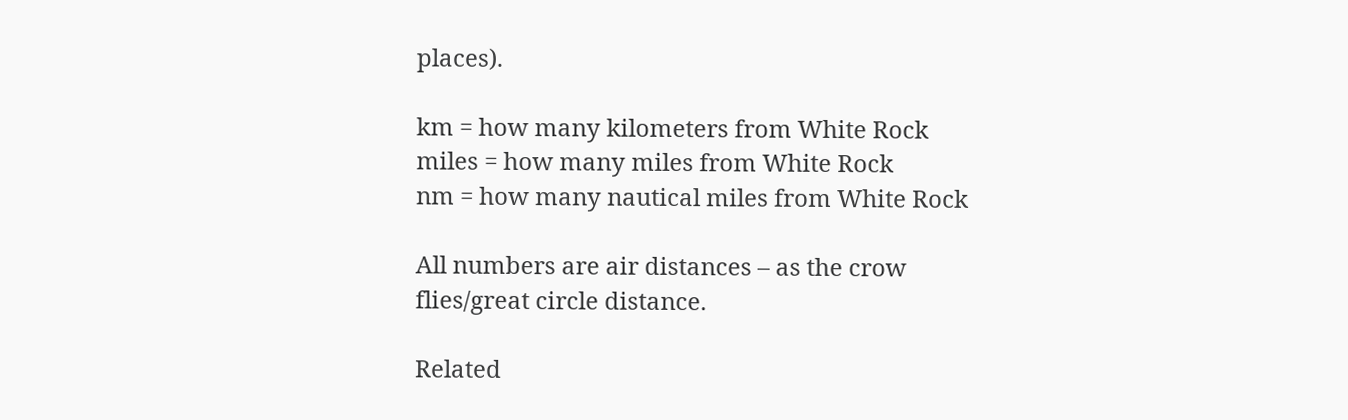places).

km = how many kilometers from White Rock
miles = how many miles from White Rock
nm = how many nautical miles from White Rock

All numbers are air distances – as the crow flies/great circle distance.

Related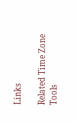Links

Related Time Zone Tools